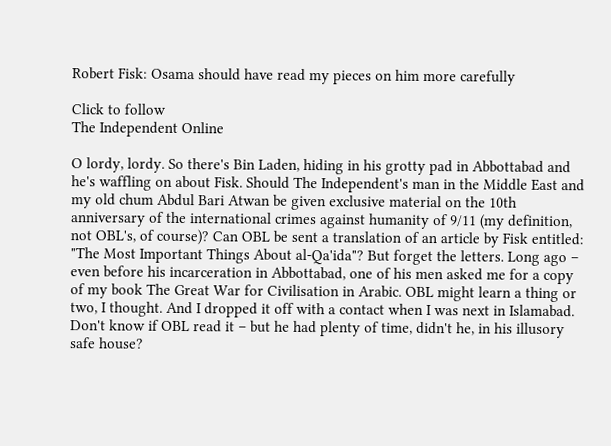Robert Fisk: Osama should have read my pieces on him more carefully

Click to follow
The Independent Online

O lordy, lordy. So there's Bin Laden, hiding in his grotty pad in Abbottabad and he's waffling on about Fisk. Should The Independent's man in the Middle East and my old chum Abdul Bari Atwan be given exclusive material on the 10th anniversary of the international crimes against humanity of 9/11 (my definition, not OBL's, of course)? Can OBL be sent a translation of an article by Fisk entitled: "The Most Important Things About al-Qa'ida"? But forget the letters. Long ago – even before his incarceration in Abbottabad, one of his men asked me for a copy of my book The Great War for Civilisation in Arabic. OBL might learn a thing or two, I thought. And I dropped it off with a contact when I was next in Islamabad. Don't know if OBL read it – but he had plenty of time, didn't he, in his illusory safe house?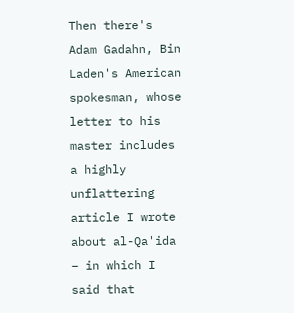Then there's Adam Gadahn, Bin Laden's American spokesman, whose letter to his master includes a highly unflattering article I wrote about al-Qa'ida – in which I said that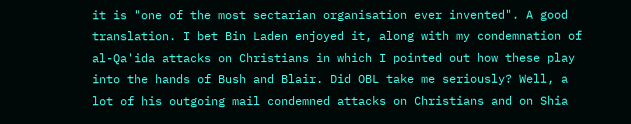it is "one of the most sectarian organisation ever invented". A good translation. I bet Bin Laden enjoyed it, along with my condemnation of al-Qa'ida attacks on Christians in which I pointed out how these play into the hands of Bush and Blair. Did OBL take me seriously? Well, a lot of his outgoing mail condemned attacks on Christians and on Shia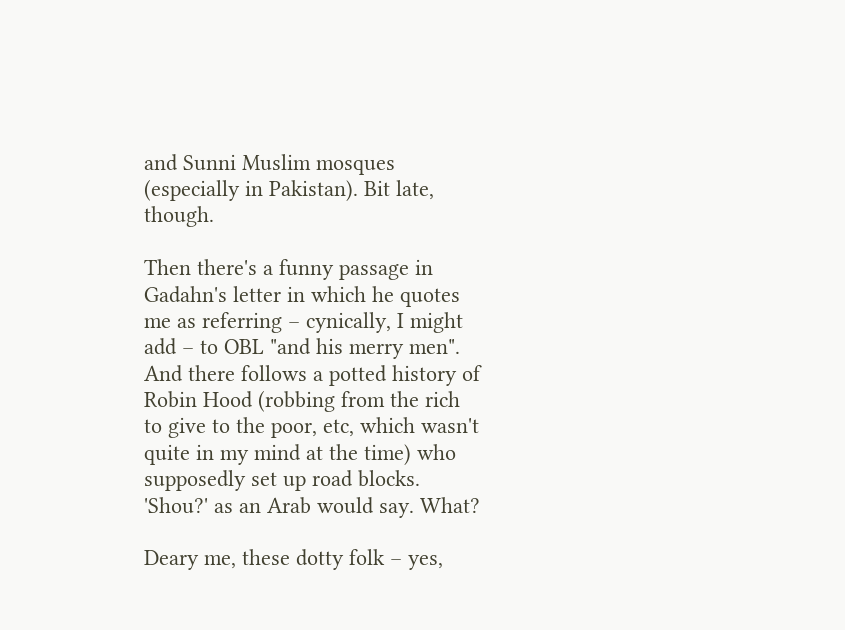and Sunni Muslim mosques (especially in Pakistan). Bit late, though.

Then there's a funny passage in Gadahn's letter in which he quotes me as referring – cynically, I might add – to OBL "and his merry men". And there follows a potted history of Robin Hood (robbing from the rich to give to the poor, etc, which wasn't quite in my mind at the time) who supposedly set up road blocks. 'Shou?' as an Arab would say. What?

Deary me, these dotty folk – yes,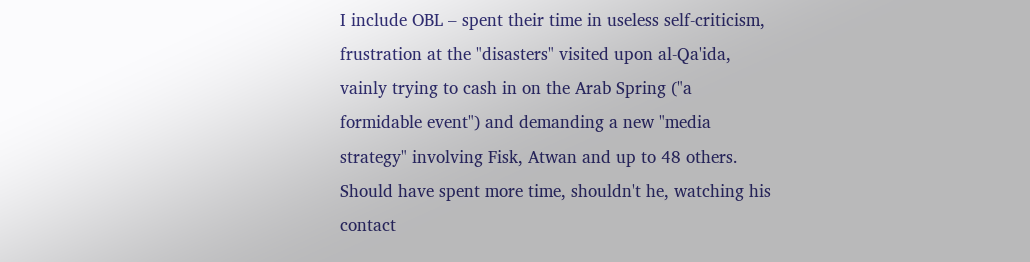I include OBL – spent their time in useless self-criticism, frustration at the "disasters" visited upon al-Qa'ida, vainly trying to cash in on the Arab Spring ("a formidable event") and demanding a new "media strategy" involving Fisk, Atwan and up to 48 others. Should have spent more time, shouldn't he, watching his contact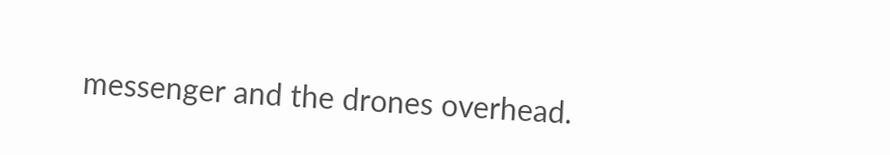messenger and the drones overhead.